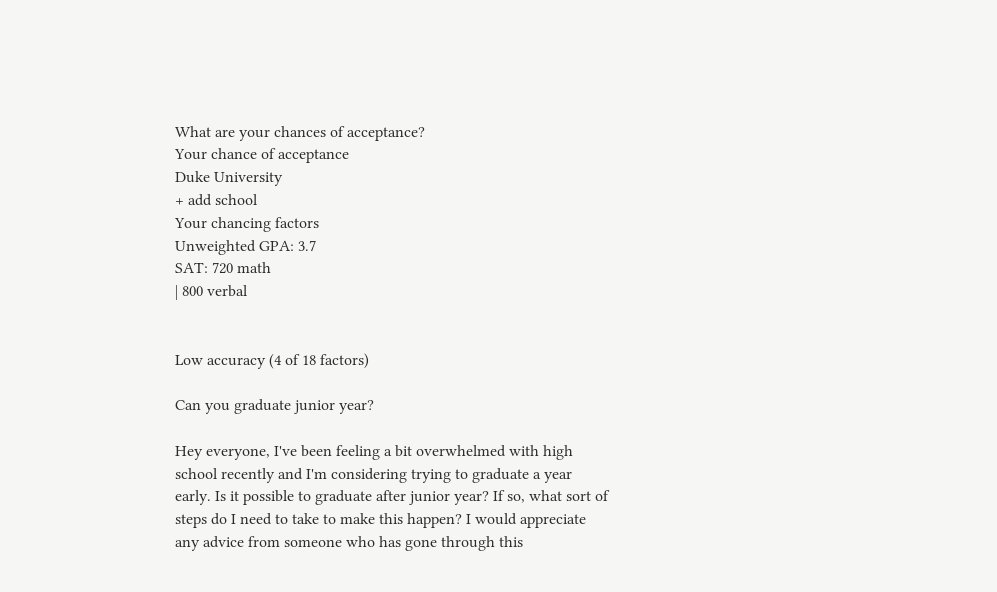What are your chances of acceptance?
Your chance of acceptance
Duke University
+ add school
Your chancing factors
Unweighted GPA: 3.7
SAT: 720 math
| 800 verbal


Low accuracy (4 of 18 factors)

Can you graduate junior year?

Hey everyone, I've been feeling a bit overwhelmed with high school recently and I'm considering trying to graduate a year early. Is it possible to graduate after junior year? If so, what sort of steps do I need to take to make this happen? I would appreciate any advice from someone who has gone through this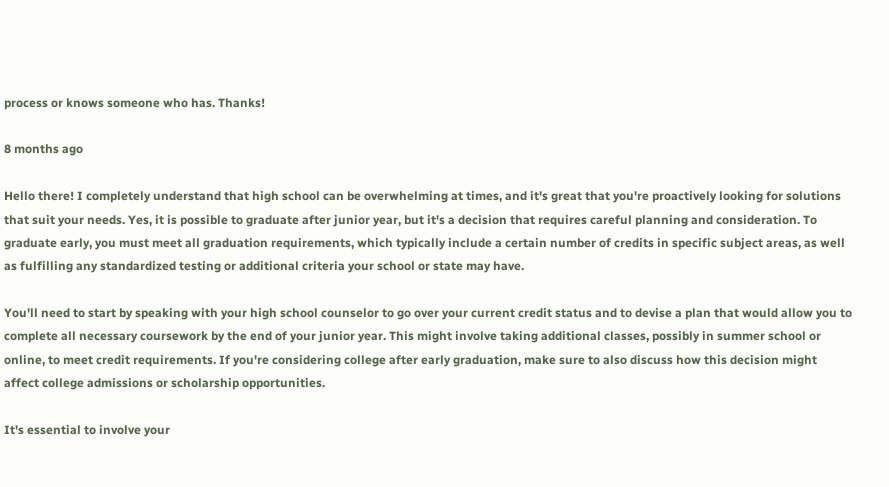process or knows someone who has. Thanks!

8 months ago

Hello there! I completely understand that high school can be overwhelming at times, and it's great that you're proactively looking for solutions that suit your needs. Yes, it is possible to graduate after junior year, but it's a decision that requires careful planning and consideration. To graduate early, you must meet all graduation requirements, which typically include a certain number of credits in specific subject areas, as well as fulfilling any standardized testing or additional criteria your school or state may have.

You'll need to start by speaking with your high school counselor to go over your current credit status and to devise a plan that would allow you to complete all necessary coursework by the end of your junior year. This might involve taking additional classes, possibly in summer school or online, to meet credit requirements. If you're considering college after early graduation, make sure to also discuss how this decision might affect college admissions or scholarship opportunities.

It's essential to involve your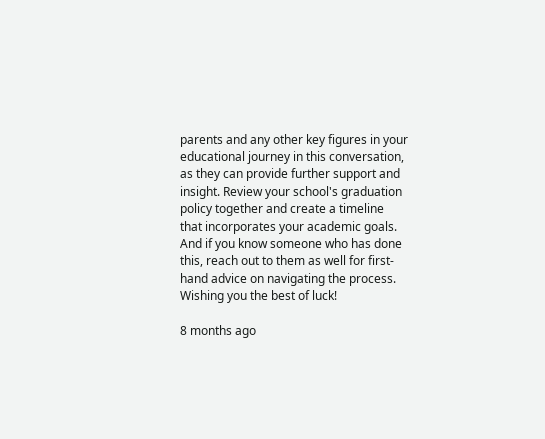parents and any other key figures in your educational journey in this conversation, as they can provide further support and insight. Review your school's graduation policy together and create a timeline that incorporates your academic goals. And if you know someone who has done this, reach out to them as well for first-hand advice on navigating the process. Wishing you the best of luck!

8 months ago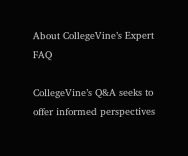About CollegeVine’s Expert FAQ

CollegeVine’s Q&A seeks to offer informed perspectives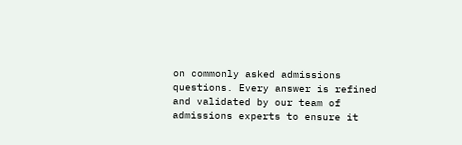on commonly asked admissions questions. Every answer is refined and validated by our team of admissions experts to ensure it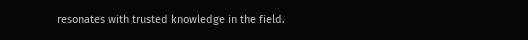resonates with trusted knowledge in the field.